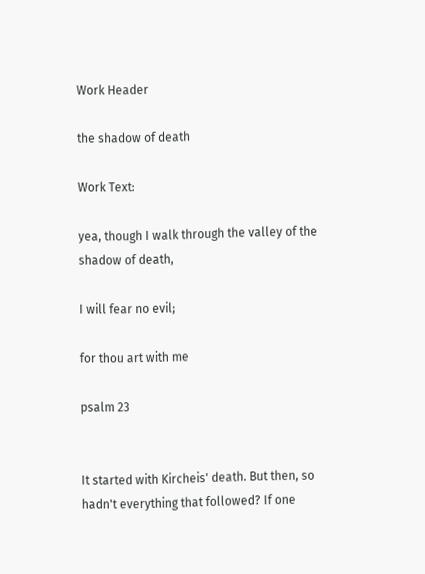Work Header

the shadow of death

Work Text:

yea, though I walk through the valley of the shadow of death,

I will fear no evil;

for thou art with me

psalm 23


It started with Kircheis' death. But then, so hadn't everything that followed? If one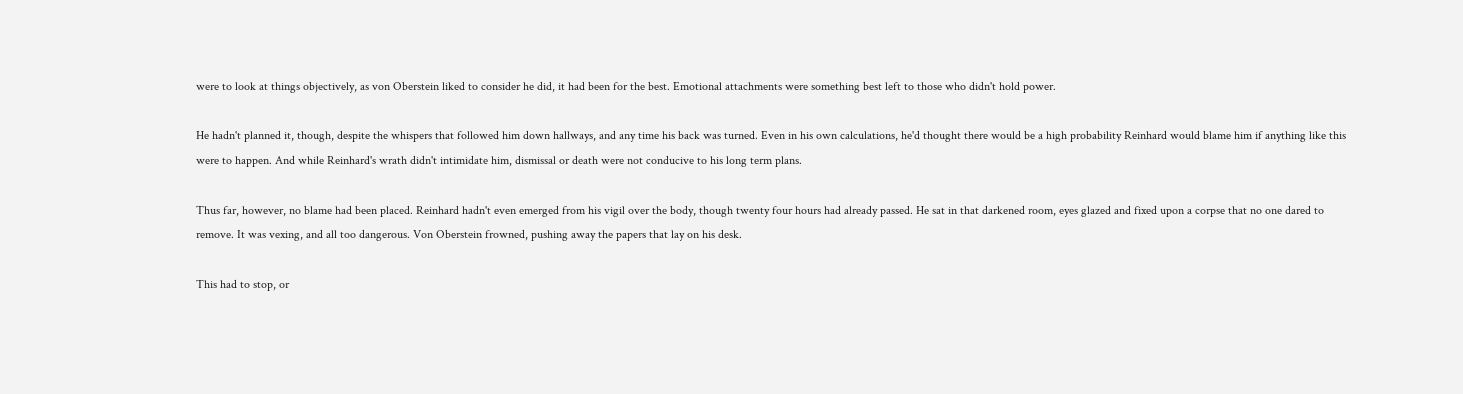were to look at things objectively, as von Oberstein liked to consider he did, it had been for the best. Emotional attachments were something best left to those who didn't hold power.

He hadn't planned it, though, despite the whispers that followed him down hallways, and any time his back was turned. Even in his own calculations, he'd thought there would be a high probability Reinhard would blame him if anything like this were to happen. And while Reinhard's wrath didn't intimidate him, dismissal or death were not conducive to his long term plans.

Thus far, however, no blame had been placed. Reinhard hadn't even emerged from his vigil over the body, though twenty four hours had already passed. He sat in that darkened room, eyes glazed and fixed upon a corpse that no one dared to remove. It was vexing, and all too dangerous. Von Oberstein frowned, pushing away the papers that lay on his desk.

This had to stop, or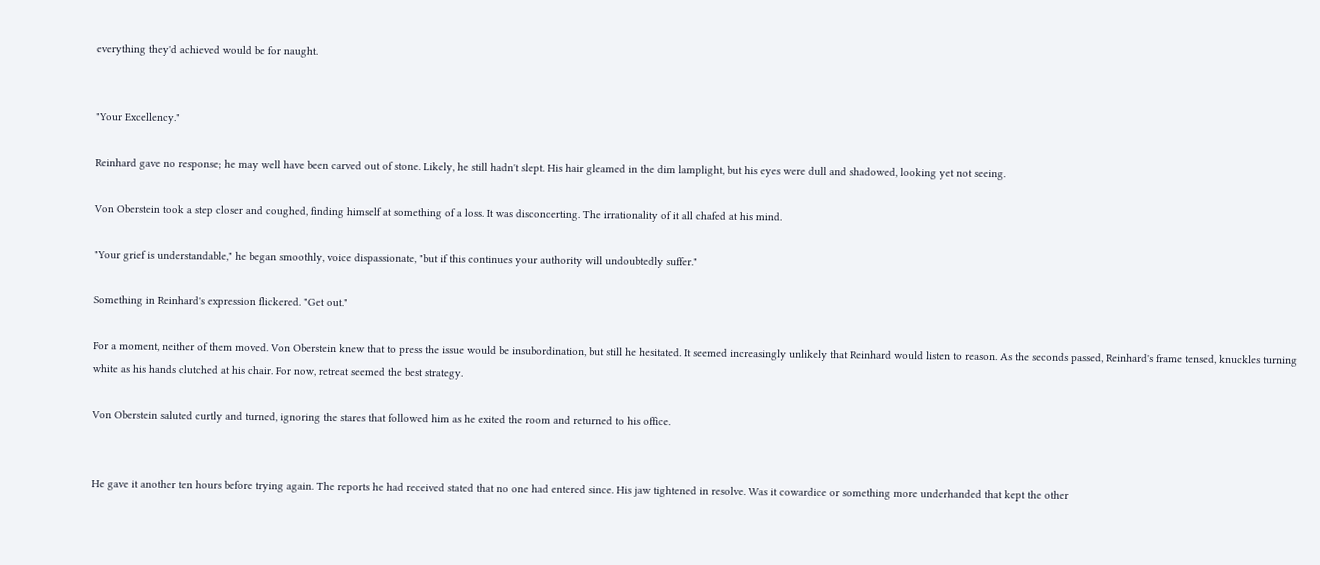everything they'd achieved would be for naught.


"Your Excellency."

Reinhard gave no response; he may well have been carved out of stone. Likely, he still hadn't slept. His hair gleamed in the dim lamplight, but his eyes were dull and shadowed, looking yet not seeing.

Von Oberstein took a step closer and coughed, finding himself at something of a loss. It was disconcerting. The irrationality of it all chafed at his mind.

"Your grief is understandable," he began smoothly, voice dispassionate, "but if this continues your authority will undoubtedly suffer."

Something in Reinhard's expression flickered. "Get out."

For a moment, neither of them moved. Von Oberstein knew that to press the issue would be insubordination, but still he hesitated. It seemed increasingly unlikely that Reinhard would listen to reason. As the seconds passed, Reinhard's frame tensed, knuckles turning white as his hands clutched at his chair. For now, retreat seemed the best strategy.

Von Oberstein saluted curtly and turned, ignoring the stares that followed him as he exited the room and returned to his office.


He gave it another ten hours before trying again. The reports he had received stated that no one had entered since. His jaw tightened in resolve. Was it cowardice or something more underhanded that kept the other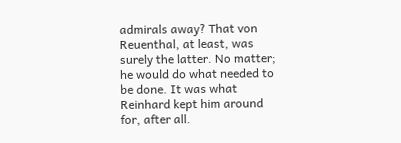admirals away? That von Reuenthal, at least, was surely the latter. No matter; he would do what needed to be done. It was what Reinhard kept him around for, after all.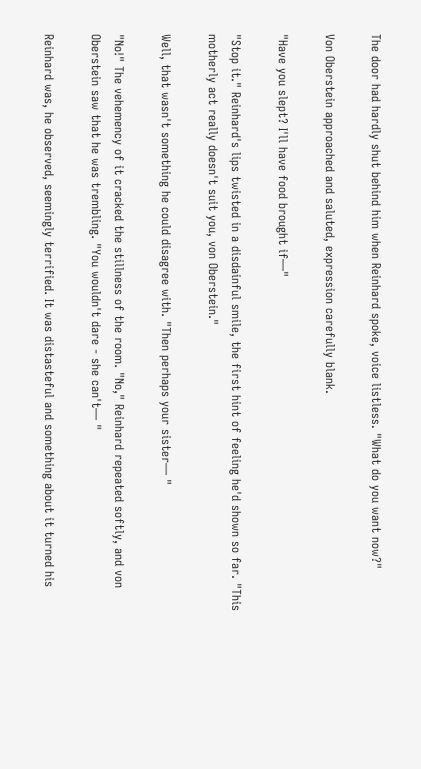The door had hardly shut behind him when Reinhard spoke, voice listless. "What do you want now?"

Von Oberstein approached and saluted, expression carefully blank.

"Have you slept? I'll have food brought if—"

"Stop it." Reinhard's lips twisted in a disdainful smile, the first hint of feeling he'd shown so far. "This motherly act really doesn't suit you, von Oberstein."

Well, that wasn't something he could disagree with. "Then perhaps your sister— "

"No!" The vehemency of it cracked the stillness of the room. "No," Reinhard repeated softly, and von Oberstein saw that he was trembling. "You wouldn't dare - she can't— "

Reinhard was, he observed, seemingly terrified. It was distasteful and something about it turned his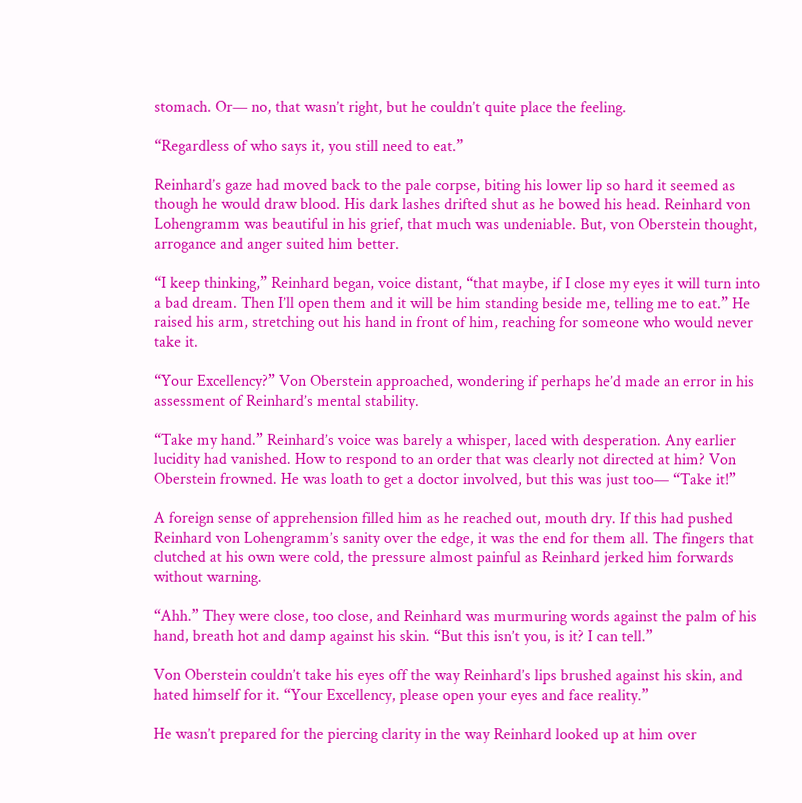stomach. Or— no, that wasn’t right, but he couldn’t quite place the feeling.

“Regardless of who says it, you still need to eat.”

Reinhard’s gaze had moved back to the pale corpse, biting his lower lip so hard it seemed as though he would draw blood. His dark lashes drifted shut as he bowed his head. Reinhard von Lohengramm was beautiful in his grief, that much was undeniable. But, von Oberstein thought, arrogance and anger suited him better.

“I keep thinking,” Reinhard began, voice distant, “that maybe, if I close my eyes it will turn into a bad dream. Then I’ll open them and it will be him standing beside me, telling me to eat.” He raised his arm, stretching out his hand in front of him, reaching for someone who would never take it.

“Your Excellency?” Von Oberstein approached, wondering if perhaps he’d made an error in his assessment of Reinhard’s mental stability.

“Take my hand.” Reinhard’s voice was barely a whisper, laced with desperation. Any earlier lucidity had vanished. How to respond to an order that was clearly not directed at him? Von Oberstein frowned. He was loath to get a doctor involved, but this was just too— “Take it!”

A foreign sense of apprehension filled him as he reached out, mouth dry. If this had pushed Reinhard von Lohengramm’s sanity over the edge, it was the end for them all. The fingers that clutched at his own were cold, the pressure almost painful as Reinhard jerked him forwards without warning.

“Ahh.” They were close, too close, and Reinhard was murmuring words against the palm of his hand, breath hot and damp against his skin. “But this isn’t you, is it? I can tell.”

Von Oberstein couldn’t take his eyes off the way Reinhard’s lips brushed against his skin, and hated himself for it. “Your Excellency, please open your eyes and face reality.”

He wasn’t prepared for the piercing clarity in the way Reinhard looked up at him over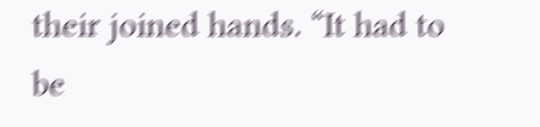their joined hands. “It had to be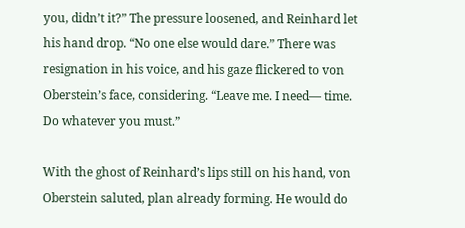you, didn’t it?” The pressure loosened, and Reinhard let his hand drop. “No one else would dare.” There was resignation in his voice, and his gaze flickered to von Oberstein’s face, considering. “Leave me. I need— time. Do whatever you must.”

With the ghost of Reinhard’s lips still on his hand, von Oberstein saluted, plan already forming. He would do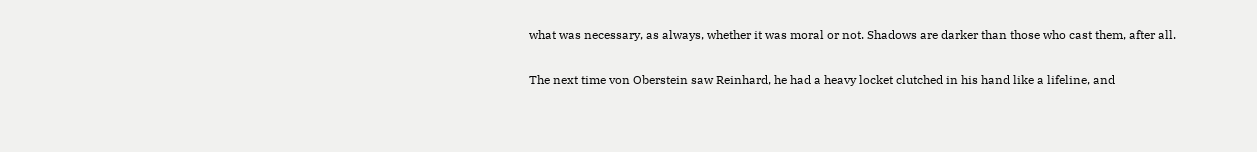what was necessary, as always, whether it was moral or not. Shadows are darker than those who cast them, after all.

The next time von Oberstein saw Reinhard, he had a heavy locket clutched in his hand like a lifeline, and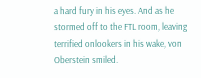a hard fury in his eyes. And as he stormed off to the FTL room, leaving terrified onlookers in his wake, von Oberstein smiled.